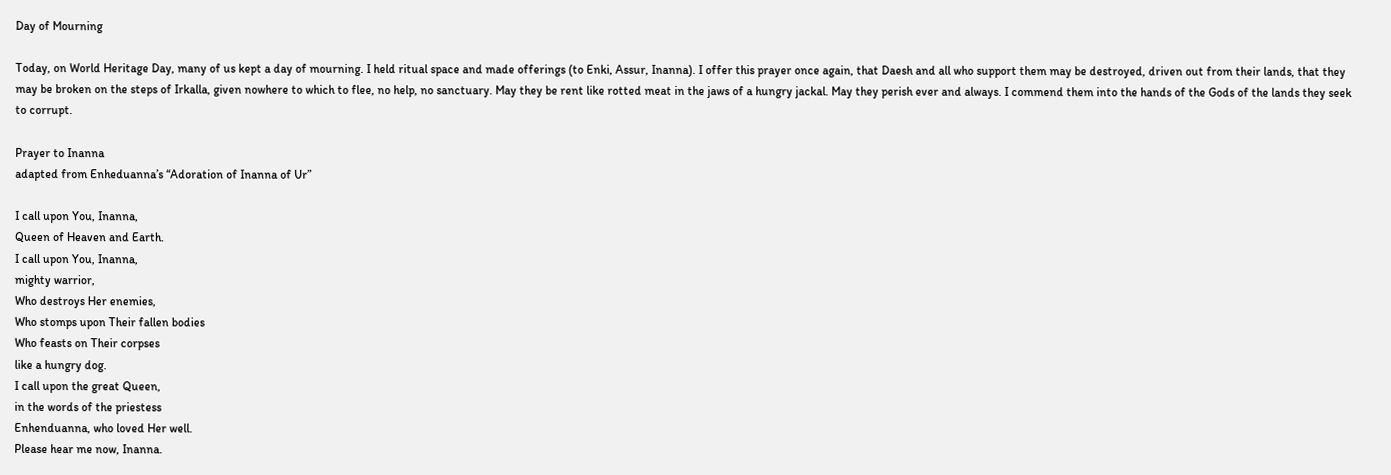Day of Mourning

Today, on World Heritage Day, many of us kept a day of mourning. I held ritual space and made offerings (to Enki, Assur, Inanna). I offer this prayer once again, that Daesh and all who support them may be destroyed, driven out from their lands, that they may be broken on the steps of Irkalla, given nowhere to which to flee, no help, no sanctuary. May they be rent like rotted meat in the jaws of a hungry jackal. May they perish ever and always. I commend them into the hands of the Gods of the lands they seek to corrupt.

Prayer to Inanna
adapted from Enheduanna’s “Adoration of Inanna of Ur”

I call upon You, Inanna,
Queen of Heaven and Earth.
I call upon You, Inanna,
mighty warrior,
Who destroys Her enemies,
Who stomps upon Their fallen bodies
Who feasts on Their corpses
like a hungry dog.
I call upon the great Queen,
in the words of the priestess
Enhenduanna, who loved Her well.
Please hear me now, Inanna.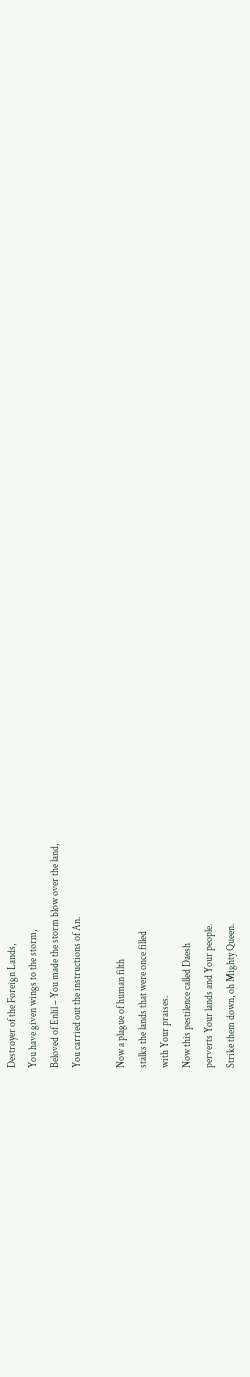Destroyer of the Foreign Lands,
You have given wings to the storm,
Beloved of Enlil – You made the storm blow over the land,
You carried out the instructions of An.

Now a plague of human filth
stalks the lands that were once filled
with Your praises.
Now this pestilence called Daesh
perverts Your lands and Your people.
Strike them down, oh Mighty Queen.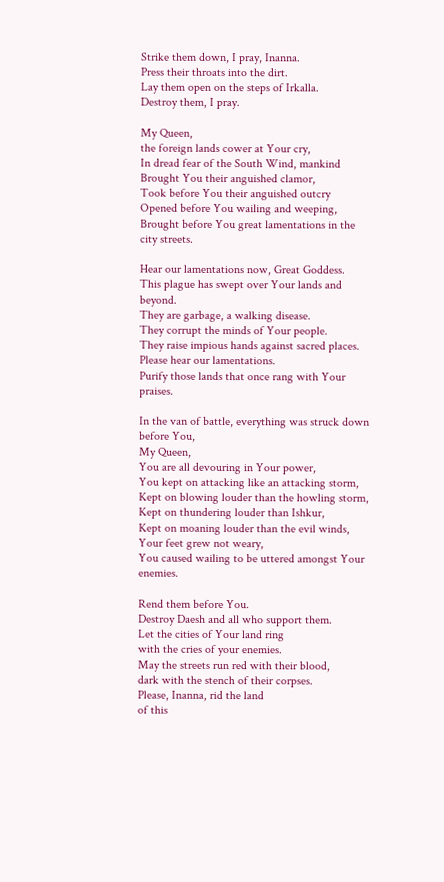Strike them down, I pray, Inanna.
Press their throats into the dirt.
Lay them open on the steps of Irkalla.
Destroy them, I pray.

My Queen,
the foreign lands cower at Your cry,
In dread fear of the South Wind, mankind
Brought You their anguished clamor,
Took before You their anguished outcry
Opened before You wailing and weeping,
Brought before You great lamentations in the city streets.

Hear our lamentations now, Great Goddess.
This plague has swept over Your lands and beyond.
They are garbage, a walking disease.
They corrupt the minds of Your people.
They raise impious hands against sacred places.
Please hear our lamentations.
Purify those lands that once rang with Your praises.

In the van of battle, everything was struck down before You,
My Queen,
You are all devouring in Your power,
You kept on attacking like an attacking storm,
Kept on blowing louder than the howling storm,
Kept on thundering louder than Ishkur,
Kept on moaning louder than the evil winds,
Your feet grew not weary,
You caused wailing to be uttered amongst Your enemies.

Rend them before You.
Destroy Daesh and all who support them.
Let the cities of Your land ring
with the cries of your enemies.
May the streets run red with their blood,
dark with the stench of their corpses.
Please, Inanna, rid the land
of this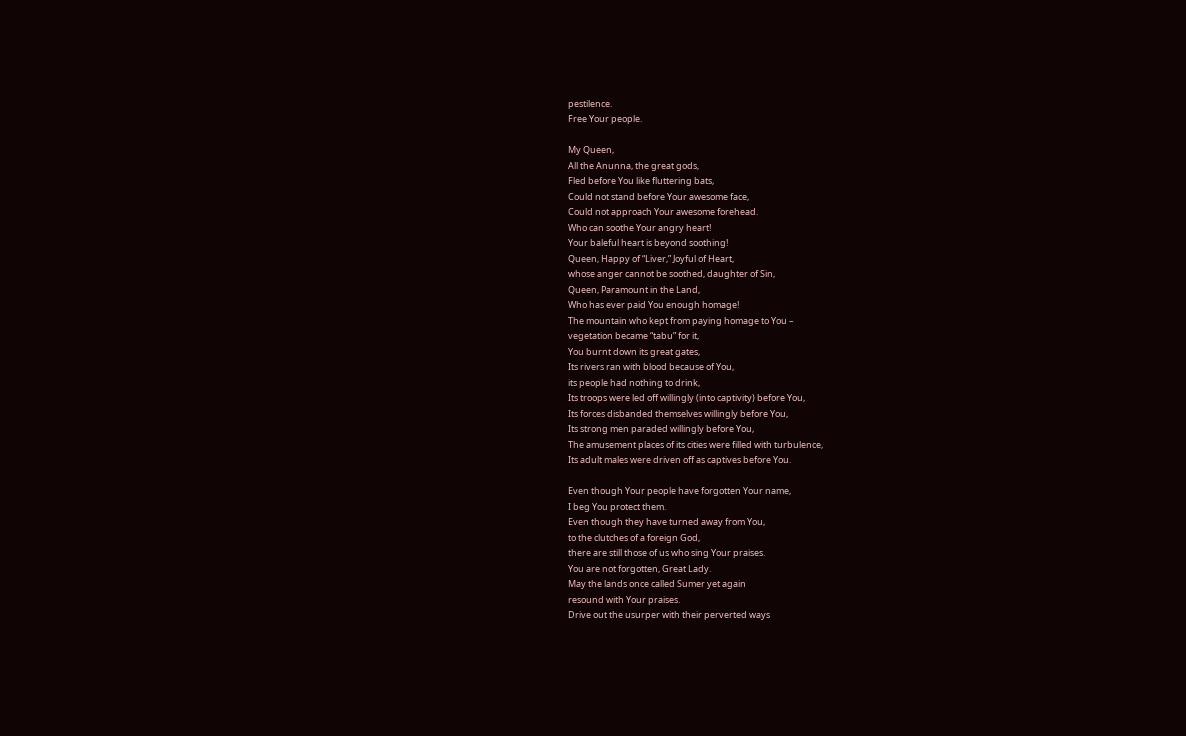pestilence.
Free Your people.

My Queen,
All the Anunna, the great gods,
Fled before You like fluttering bats,
Could not stand before Your awesome face,
Could not approach Your awesome forehead.
Who can soothe Your angry heart!
Your baleful heart is beyond soothing!
Queen, Happy of “Liver,” Joyful of Heart,
whose anger cannot be soothed, daughter of Sin,
Queen, Paramount in the Land,
Who has ever paid You enough homage!
The mountain who kept from paying homage to You –
vegetation became “tabu” for it,
You burnt down its great gates,
Its rivers ran with blood because of You,
its people had nothing to drink,
Its troops were led off willingly (into captivity) before You,
Its forces disbanded themselves willingly before You,
Its strong men paraded willingly before You,
The amusement places of its cities were filled with turbulence,
Its adult males were driven off as captives before You.

Even though Your people have forgotten Your name,
I beg You protect them.
Even though they have turned away from You,
to the clutches of a foreign God,
there are still those of us who sing Your praises.
You are not forgotten, Great Lady.
May the lands once called Sumer yet again
resound with Your praises.
Drive out the usurper with their perverted ways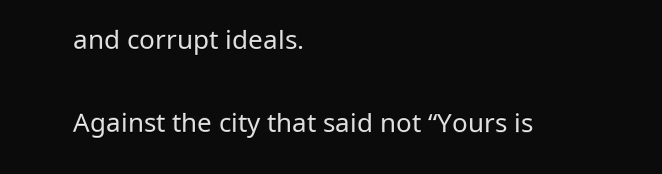and corrupt ideals.

Against the city that said not “Yours is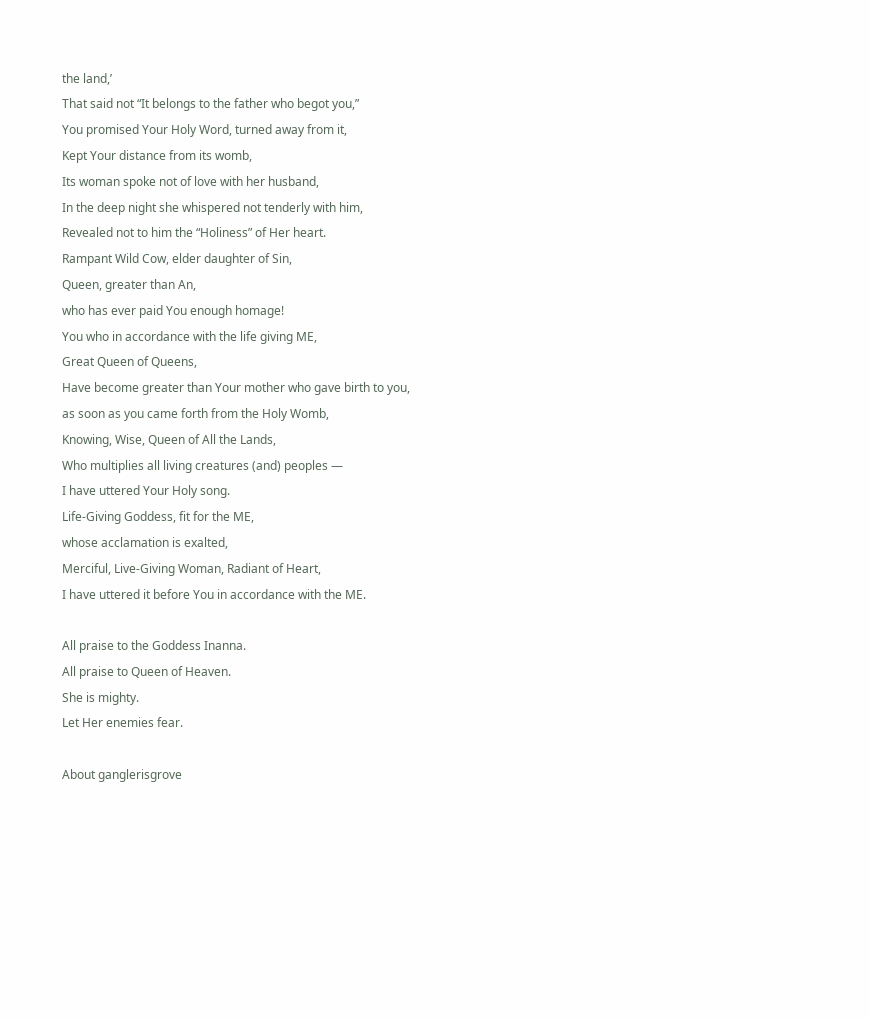the land,’
That said not “It belongs to the father who begot you,”
You promised Your Holy Word, turned away from it,
Kept Your distance from its womb,
Its woman spoke not of love with her husband,
In the deep night she whispered not tenderly with him,
Revealed not to him the “Holiness” of Her heart.
Rampant Wild Cow, elder daughter of Sin,
Queen, greater than An,
who has ever paid You enough homage!
You who in accordance with the life giving ME,
Great Queen of Queens,
Have become greater than Your mother who gave birth to you,
as soon as you came forth from the Holy Womb,
Knowing, Wise, Queen of All the Lands,
Who multiplies all living creatures (and) peoples —
I have uttered Your Holy song.
Life-Giving Goddess, fit for the ME,
whose acclamation is exalted,
Merciful, Live-Giving Woman, Radiant of Heart,
I have uttered it before You in accordance with the ME.

All praise to the Goddess Inanna.
All praise to Queen of Heaven.
She is mighty.
Let Her enemies fear.

About ganglerisgrove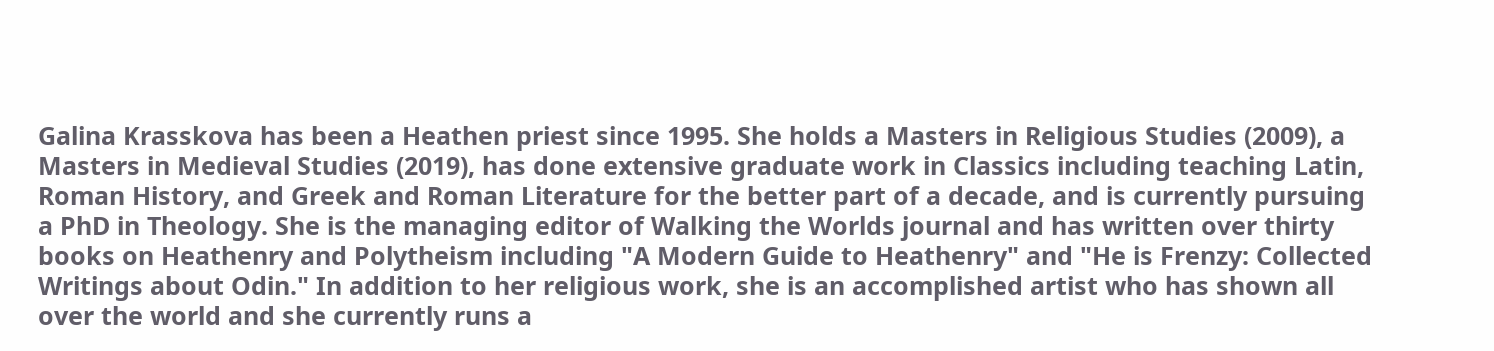Galina Krasskova has been a Heathen priest since 1995. She holds a Masters in Religious Studies (2009), a Masters in Medieval Studies (2019), has done extensive graduate work in Classics including teaching Latin, Roman History, and Greek and Roman Literature for the better part of a decade, and is currently pursuing a PhD in Theology. She is the managing editor of Walking the Worlds journal and has written over thirty books on Heathenry and Polytheism including "A Modern Guide to Heathenry" and "He is Frenzy: Collected Writings about Odin." In addition to her religious work, she is an accomplished artist who has shown all over the world and she currently runs a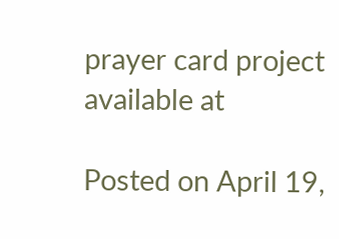prayer card project available at

Posted on April 19,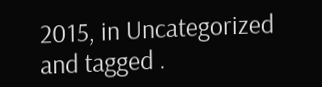2015, in Uncategorized and tagged .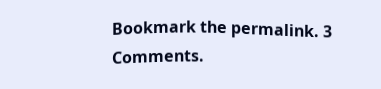Bookmark the permalink. 3 Comments.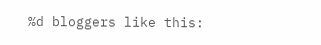%d bloggers like this: